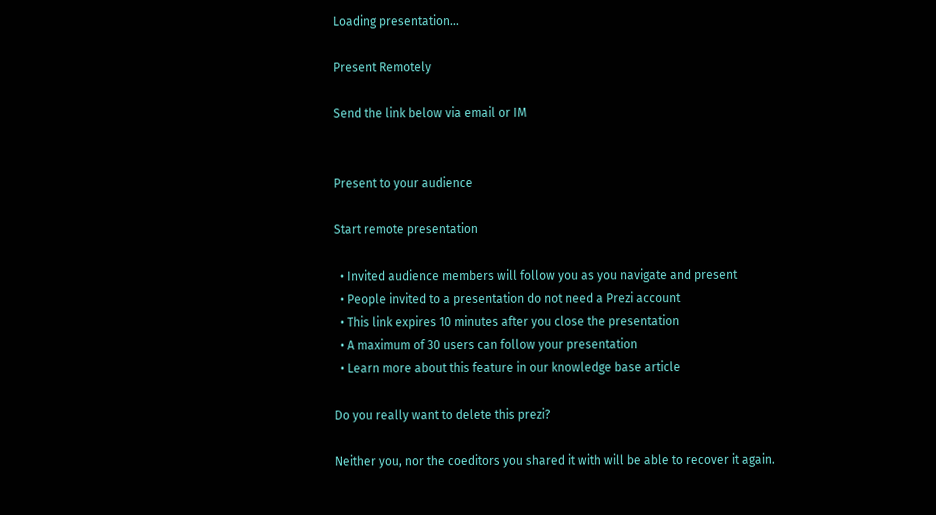Loading presentation...

Present Remotely

Send the link below via email or IM


Present to your audience

Start remote presentation

  • Invited audience members will follow you as you navigate and present
  • People invited to a presentation do not need a Prezi account
  • This link expires 10 minutes after you close the presentation
  • A maximum of 30 users can follow your presentation
  • Learn more about this feature in our knowledge base article

Do you really want to delete this prezi?

Neither you, nor the coeditors you shared it with will be able to recover it again.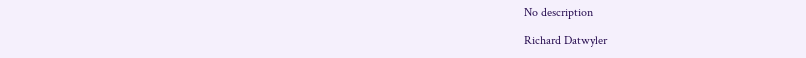No description

Richard Datwyler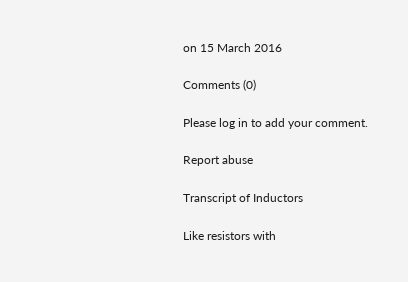on 15 March 2016

Comments (0)

Please log in to add your comment.

Report abuse

Transcript of Inductors

Like resistors with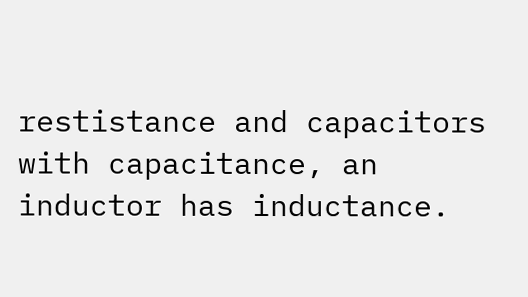restistance and capacitors with capacitance, an inductor has inductance.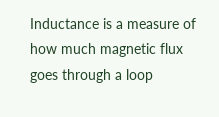Inductance is a measure of how much magnetic flux goes through a loop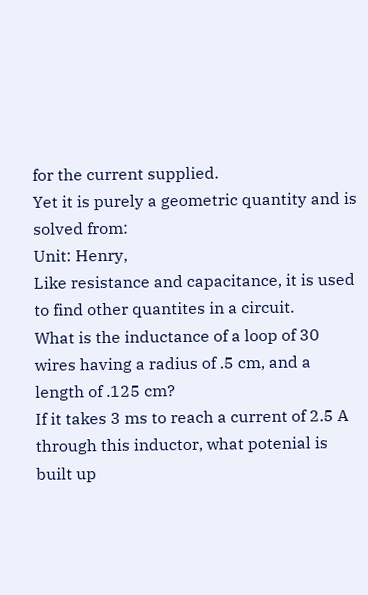for the current supplied.
Yet it is purely a geometric quantity and is solved from:
Unit: Henry,
Like resistance and capacitance, it is used to find other quantites in a circuit.
What is the inductance of a loop of 30 wires having a radius of .5 cm, and a length of .125 cm?
If it takes 3 ms to reach a current of 2.5 A through this inductor, what potenial is built up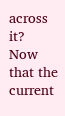across it?
Now that the current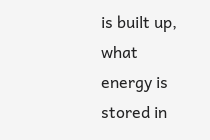is built up, what energy is stored in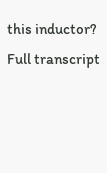this inductor?
Full transcript